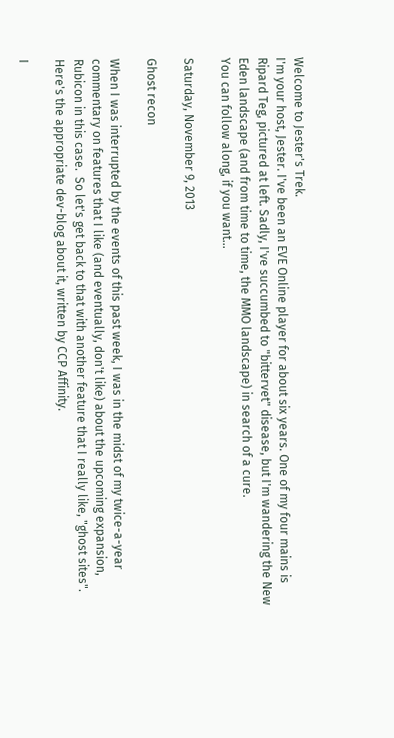Welcome to Jester's Trek.
I'm your host, Jester. I've been an EVE Online player for about six years. One of my four mains is Ripard Teg, pictured at left. Sadly, I've succumbed to "bittervet" disease, but I'm wandering the New Eden landscape (and from time to time, the MMO landscape) in search of a cure.
You can follow along, if you want...

Saturday, November 9, 2013

Ghost recon

When I was interrupted by the events of this past week, I was in the midst of my twice-a-year commentary on features that I like (and eventually, don't like) about the upcoming expansion, Rubicon in this case.  So let's get back to that with another feature that I really like, "ghost sites".  Here's the appropriate dev-blog about it, written by CCP Affinity.

I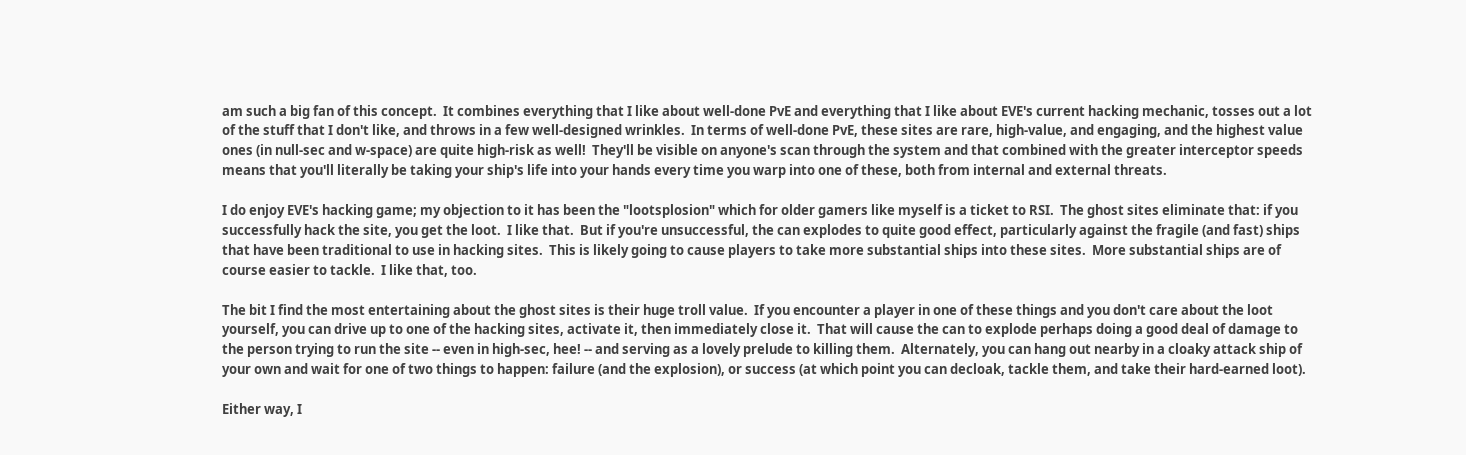am such a big fan of this concept.  It combines everything that I like about well-done PvE and everything that I like about EVE's current hacking mechanic, tosses out a lot of the stuff that I don't like, and throws in a few well-designed wrinkles.  In terms of well-done PvE, these sites are rare, high-value, and engaging, and the highest value ones (in null-sec and w-space) are quite high-risk as well!  They'll be visible on anyone's scan through the system and that combined with the greater interceptor speeds means that you'll literally be taking your ship's life into your hands every time you warp into one of these, both from internal and external threats.

I do enjoy EVE's hacking game; my objection to it has been the "lootsplosion" which for older gamers like myself is a ticket to RSI.  The ghost sites eliminate that: if you successfully hack the site, you get the loot.  I like that.  But if you're unsuccessful, the can explodes to quite good effect, particularly against the fragile (and fast) ships that have been traditional to use in hacking sites.  This is likely going to cause players to take more substantial ships into these sites.  More substantial ships are of course easier to tackle.  I like that, too.

The bit I find the most entertaining about the ghost sites is their huge troll value.  If you encounter a player in one of these things and you don't care about the loot yourself, you can drive up to one of the hacking sites, activate it, then immediately close it.  That will cause the can to explode perhaps doing a good deal of damage to the person trying to run the site -- even in high-sec, hee! -- and serving as a lovely prelude to killing them.  Alternately, you can hang out nearby in a cloaky attack ship of your own and wait for one of two things to happen: failure (and the explosion), or success (at which point you can decloak, tackle them, and take their hard-earned loot).

Either way, I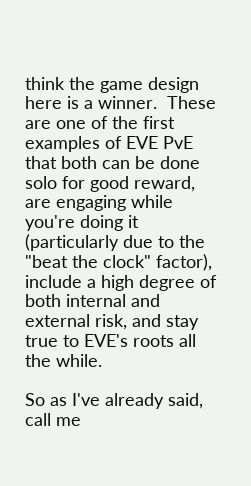think the game design here is a winner.  These are one of the first examples of EVE PvE that both can be done solo for good reward, are engaging while you're doing it (particularly due to the "beat the clock" factor), include a high degree of both internal and external risk, and stay true to EVE's roots all the while.

So as I've already said, call me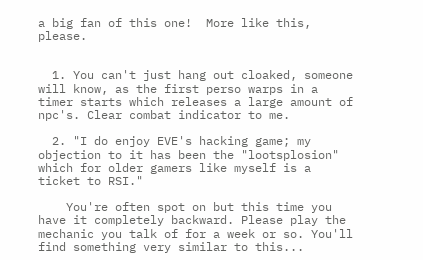a big fan of this one!  More like this, please.


  1. You can't just hang out cloaked, someone will know, as the first perso warps in a timer starts which releases a large amount of npc's. Clear combat indicator to me.

  2. "I do enjoy EVE's hacking game; my objection to it has been the "lootsplosion" which for older gamers like myself is a ticket to RSI."

    You're often spot on but this time you have it completely backward. Please play the mechanic you talk of for a week or so. You'll find something very similar to this...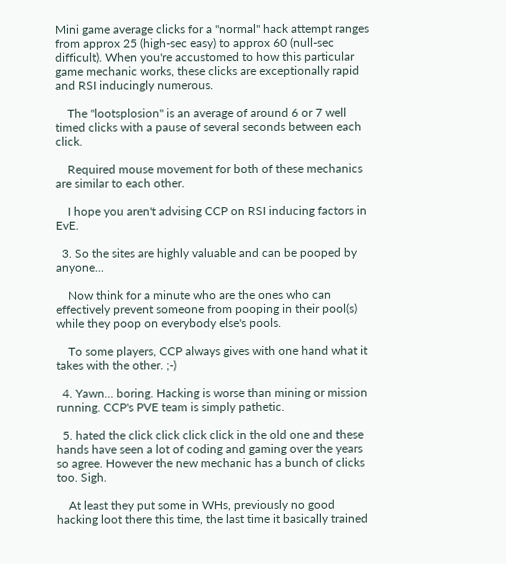Mini game average clicks for a "normal" hack attempt ranges from approx 25 (high-sec easy) to approx 60 (null-sec difficult). When you're accustomed to how this particular game mechanic works, these clicks are exceptionally rapid and RSI inducingly numerous.

    The "lootsplosion" is an average of around 6 or 7 well timed clicks with a pause of several seconds between each click.

    Required mouse movement for both of these mechanics are similar to each other.

    I hope you aren't advising CCP on RSI inducing factors in EvE.

  3. So the sites are highly valuable and can be pooped by anyone...

    Now think for a minute who are the ones who can effectively prevent someone from pooping in their pool(s) while they poop on everybody else's pools.

    To some players, CCP always gives with one hand what it takes with the other. ;-)

  4. Yawn... boring. Hacking is worse than mining or mission running. CCP's PVE team is simply pathetic.

  5. hated the click click click click in the old one and these hands have seen a lot of coding and gaming over the years so agree. However the new mechanic has a bunch of clicks too. Sigh.

    At least they put some in WHs, previously no good hacking loot there this time, the last time it basically trained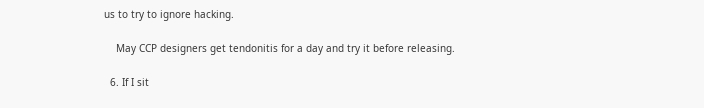us to try to ignore hacking.

    May CCP designers get tendonitis for a day and try it before releasing.

  6. If I sit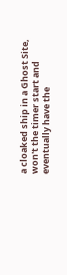a cloaked ship in a Ghost Site, won't the timer start and eventually have the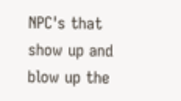NPC's that show up and blow up the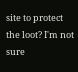site to protect the loot? I'm not sure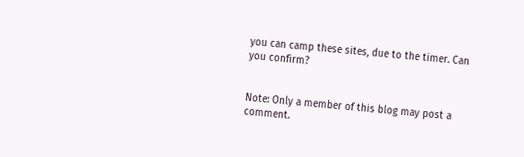you can camp these sites, due to the timer. Can you confirm?


Note: Only a member of this blog may post a comment.